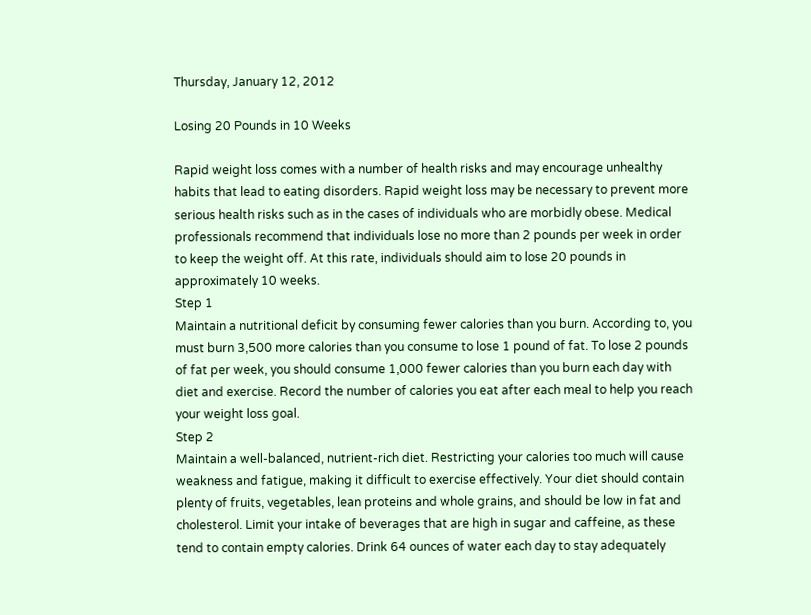Thursday, January 12, 2012

Losing 20 Pounds in 10 Weeks

Rapid weight loss comes with a number of health risks and may encourage unhealthy habits that lead to eating disorders. Rapid weight loss may be necessary to prevent more serious health risks such as in the cases of individuals who are morbidly obese. Medical professionals recommend that individuals lose no more than 2 pounds per week in order to keep the weight off. At this rate, individuals should aim to lose 20 pounds in approximately 10 weeks.
Step 1
Maintain a nutritional deficit by consuming fewer calories than you burn. According to, you must burn 3,500 more calories than you consume to lose 1 pound of fat. To lose 2 pounds of fat per week, you should consume 1,000 fewer calories than you burn each day with diet and exercise. Record the number of calories you eat after each meal to help you reach your weight loss goal.
Step 2
Maintain a well-balanced, nutrient-rich diet. Restricting your calories too much will cause weakness and fatigue, making it difficult to exercise effectively. Your diet should contain plenty of fruits, vegetables, lean proteins and whole grains, and should be low in fat and cholesterol. Limit your intake of beverages that are high in sugar and caffeine, as these tend to contain empty calories. Drink 64 ounces of water each day to stay adequately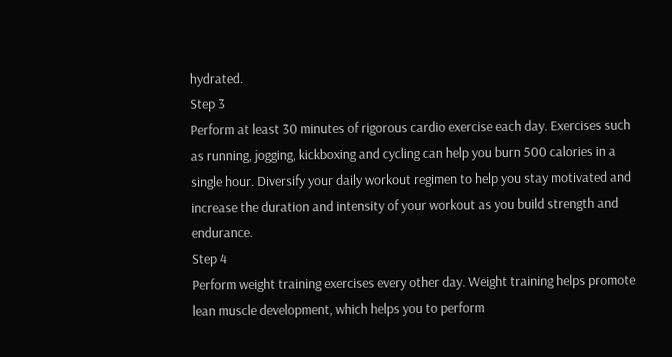hydrated.
Step 3
Perform at least 30 minutes of rigorous cardio exercise each day. Exercises such as running, jogging, kickboxing and cycling can help you burn 500 calories in a single hour. Diversify your daily workout regimen to help you stay motivated and increase the duration and intensity of your workout as you build strength and endurance.
Step 4
Perform weight training exercises every other day. Weight training helps promote lean muscle development, which helps you to perform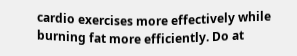cardio exercises more effectively while burning fat more efficiently. Do at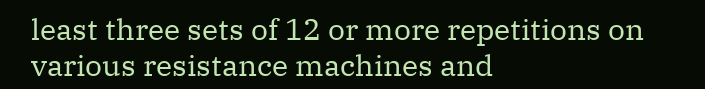least three sets of 12 or more repetitions on various resistance machines and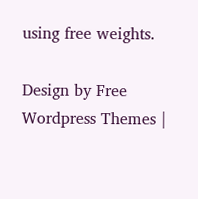using free weights.

Design by Free Wordpress Themes |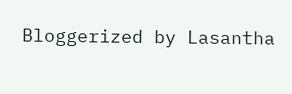Bloggerized by Lasantha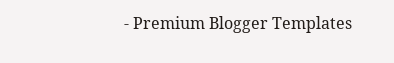- Premium Blogger Templates